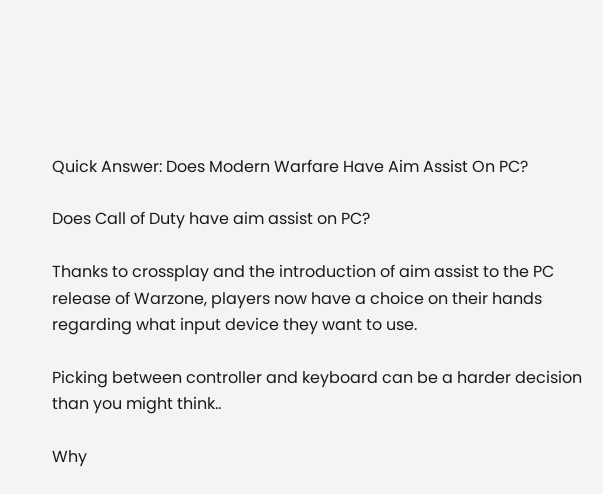Quick Answer: Does Modern Warfare Have Aim Assist On PC?

Does Call of Duty have aim assist on PC?

Thanks to crossplay and the introduction of aim assist to the PC release of Warzone, players now have a choice on their hands regarding what input device they want to use.

Picking between controller and keyboard can be a harder decision than you might think..

Why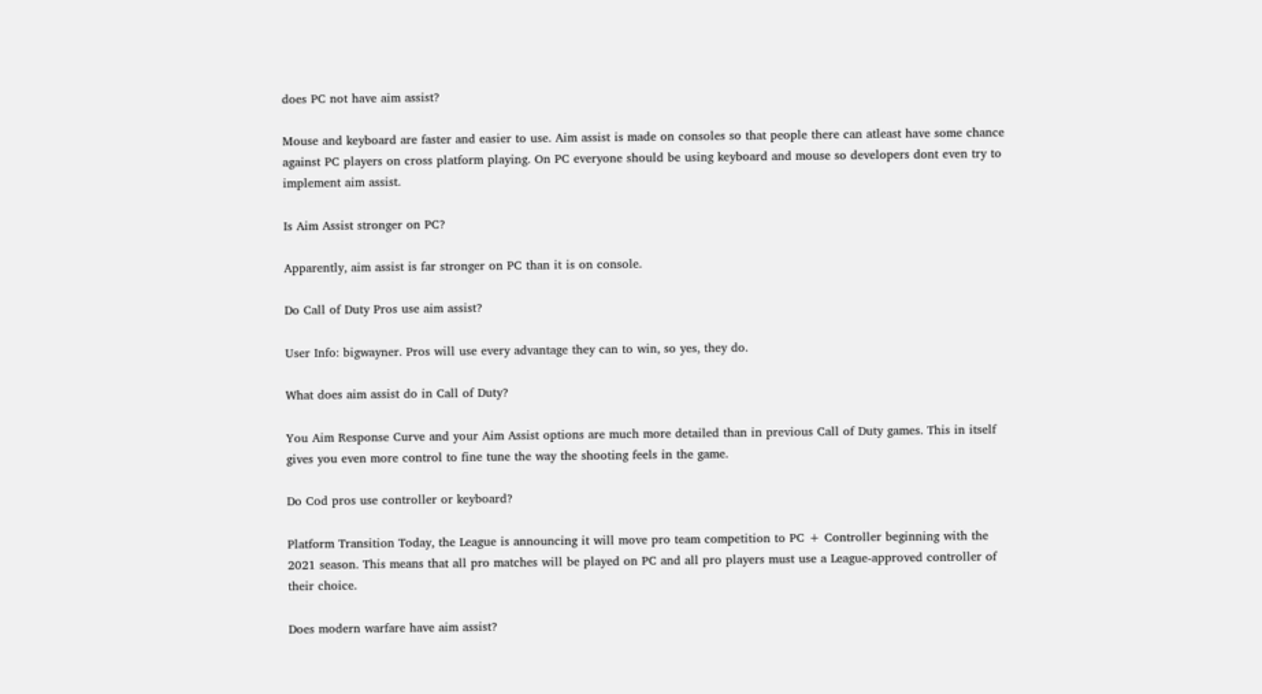does PC not have aim assist?

Mouse and keyboard are faster and easier to use. Aim assist is made on consoles so that people there can atleast have some chance against PC players on cross platform playing. On PC everyone should be using keyboard and mouse so developers dont even try to implement aim assist.

Is Aim Assist stronger on PC?

Apparently, aim assist is far stronger on PC than it is on console.

Do Call of Duty Pros use aim assist?

User Info: bigwayner. Pros will use every advantage they can to win, so yes, they do.

What does aim assist do in Call of Duty?

You Aim Response Curve and your Aim Assist options are much more detailed than in previous Call of Duty games. This in itself gives you even more control to fine tune the way the shooting feels in the game.

Do Cod pros use controller or keyboard?

Platform Transition Today, the League is announcing it will move pro team competition to PC + Controller beginning with the 2021 season. This means that all pro matches will be played on PC and all pro players must use a League-approved controller of their choice.

Does modern warfare have aim assist?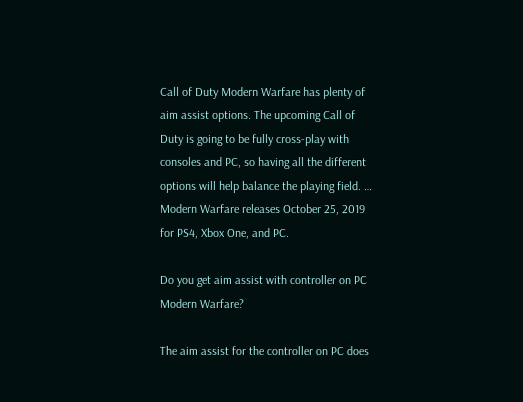Call of Duty Modern Warfare has plenty of aim assist options. The upcoming Call of Duty is going to be fully cross-play with consoles and PC, so having all the different options will help balance the playing field. … Modern Warfare releases October 25, 2019 for PS4, Xbox One, and PC.

Do you get aim assist with controller on PC Modern Warfare?

The aim assist for the controller on PC does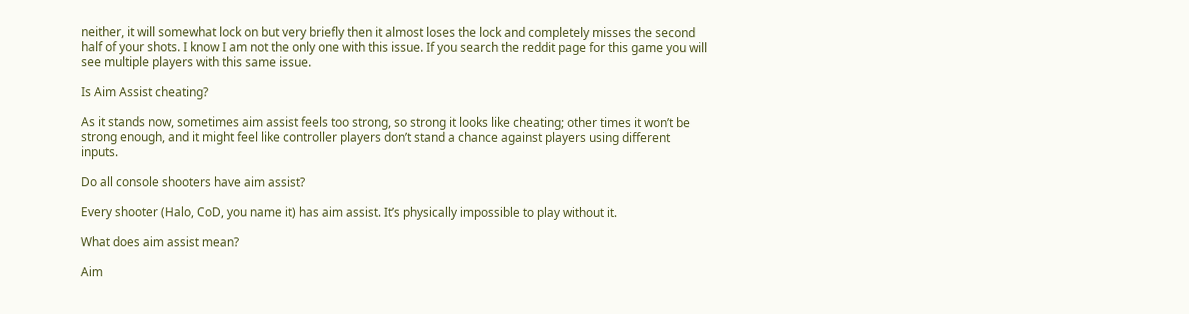neither, it will somewhat lock on but very briefly then it almost loses the lock and completely misses the second half of your shots. I know I am not the only one with this issue. If you search the reddit page for this game you will see multiple players with this same issue.

Is Aim Assist cheating?

As it stands now, sometimes aim assist feels too strong, so strong it looks like cheating; other times it won’t be strong enough, and it might feel like controller players don’t stand a chance against players using different inputs.

Do all console shooters have aim assist?

Every shooter (Halo, CoD, you name it) has aim assist. It’s physically impossible to play without it.

What does aim assist mean?

Aim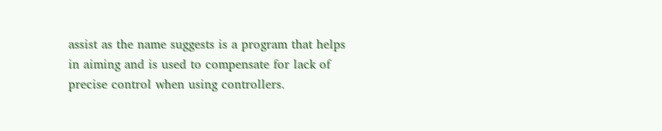assist as the name suggests is a program that helps in aiming and is used to compensate for lack of precise control when using controllers.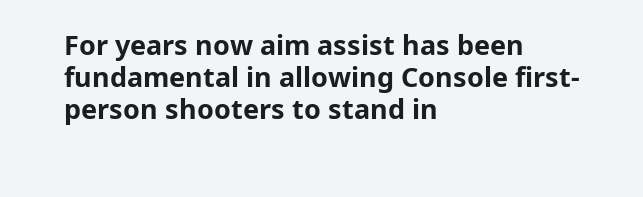For years now aim assist has been fundamental in allowing Console first-person shooters to stand in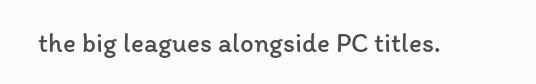the big leagues alongside PC titles.